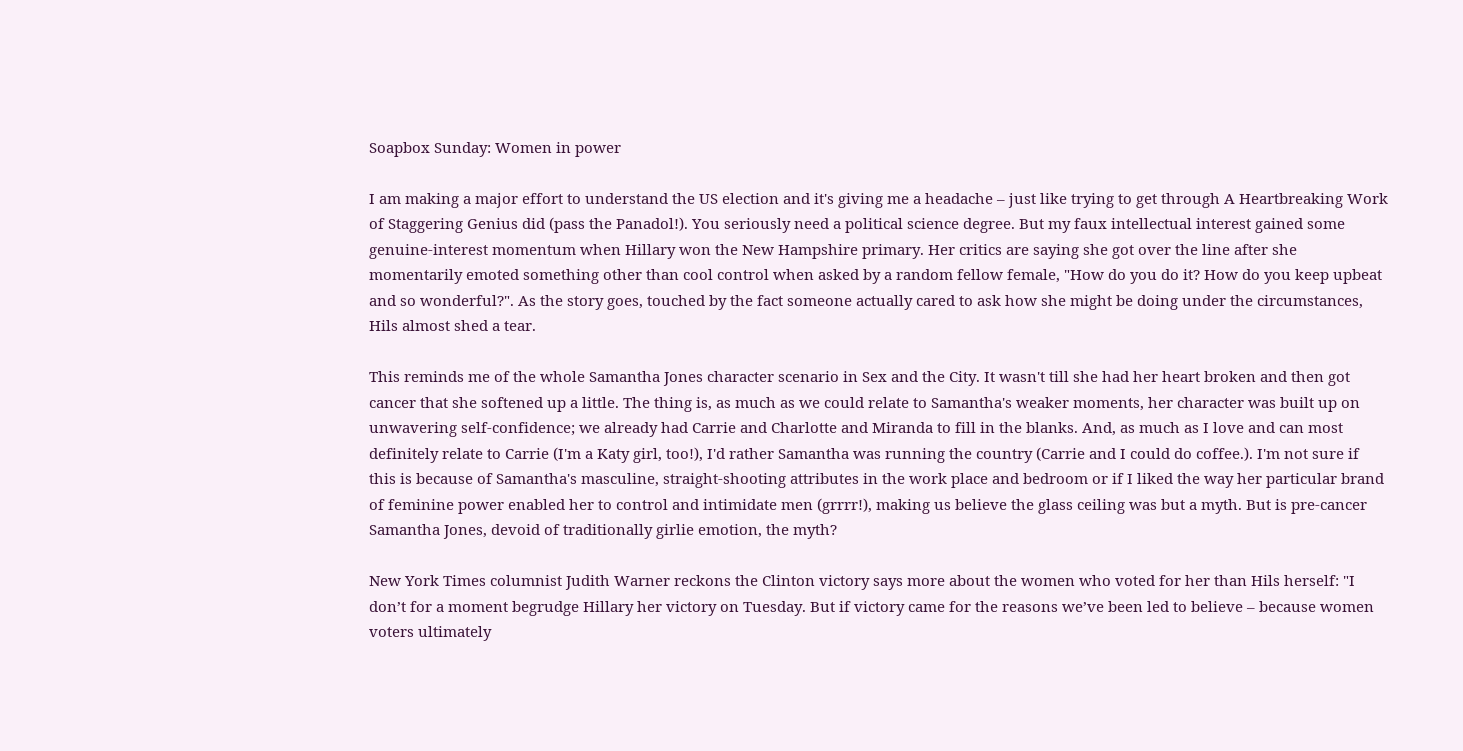Soapbox Sunday: Women in power

I am making a major effort to understand the US election and it's giving me a headache – just like trying to get through A Heartbreaking Work of Staggering Genius did (pass the Panadol!). You seriously need a political science degree. But my faux intellectual interest gained some genuine-interest momentum when Hillary won the New Hampshire primary. Her critics are saying she got over the line after she momentarily emoted something other than cool control when asked by a random fellow female, "How do you do it? How do you keep upbeat and so wonderful?". As the story goes, touched by the fact someone actually cared to ask how she might be doing under the circumstances, Hils almost shed a tear.

This reminds me of the whole Samantha Jones character scenario in Sex and the City. It wasn't till she had her heart broken and then got cancer that she softened up a little. The thing is, as much as we could relate to Samantha's weaker moments, her character was built up on unwavering self-confidence; we already had Carrie and Charlotte and Miranda to fill in the blanks. And, as much as I love and can most definitely relate to Carrie (I'm a Katy girl, too!), I'd rather Samantha was running the country (Carrie and I could do coffee.). I'm not sure if this is because of Samantha's masculine, straight-shooting attributes in the work place and bedroom or if I liked the way her particular brand of feminine power enabled her to control and intimidate men (grrrr!), making us believe the glass ceiling was but a myth. But is pre-cancer Samantha Jones, devoid of traditionally girlie emotion, the myth?

New York Times columnist Judith Warner reckons the Clinton victory says more about the women who voted for her than Hils herself: "I don’t for a moment begrudge Hillary her victory on Tuesday. But if victory came for the reasons we’ve been led to believe – because women voters ultimately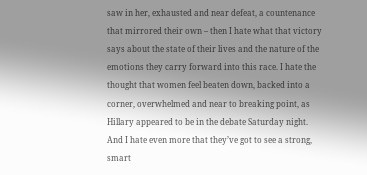saw in her, exhausted and near defeat, a countenance that mirrored their own – then I hate what that victory says about the state of their lives and the nature of the emotions they carry forward into this race. I hate the thought that women feel beaten down, backed into a corner, overwhelmed and near to breaking point, as Hillary appeared to be in the debate Saturday night. And I hate even more that they’ve got to see a strong, smart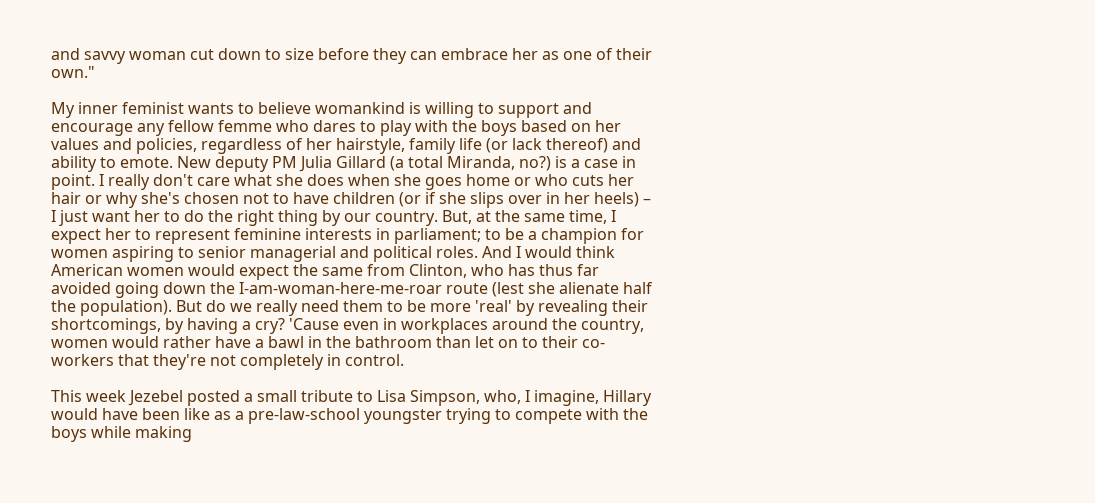and savvy woman cut down to size before they can embrace her as one of their own."

My inner feminist wants to believe womankind is willing to support and encourage any fellow femme who dares to play with the boys based on her values and policies, regardless of her hairstyle, family life (or lack thereof) and ability to emote. New deputy PM Julia Gillard (a total Miranda, no?) is a case in point. I really don't care what she does when she goes home or who cuts her hair or why she's chosen not to have children (or if she slips over in her heels) – I just want her to do the right thing by our country. But, at the same time, I expect her to represent feminine interests in parliament; to be a champion for women aspiring to senior managerial and political roles. And I would think American women would expect the same from Clinton, who has thus far avoided going down the I-am-woman-here-me-roar route (lest she alienate half the population). But do we really need them to be more 'real' by revealing their shortcomings, by having a cry? 'Cause even in workplaces around the country, women would rather have a bawl in the bathroom than let on to their co-workers that they're not completely in control.

This week Jezebel posted a small tribute to Lisa Simpson, who, I imagine, Hillary would have been like as a pre-law-school youngster trying to compete with the boys while making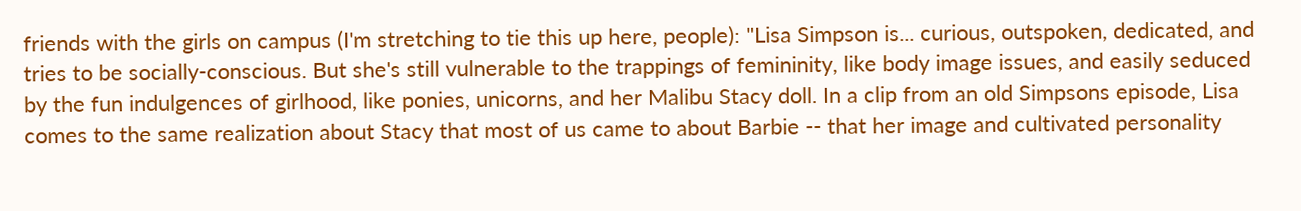friends with the girls on campus (I'm stretching to tie this up here, people): "Lisa Simpson is... curious, outspoken, dedicated, and tries to be socially-conscious. But she's still vulnerable to the trappings of femininity, like body image issues, and easily seduced by the fun indulgences of girlhood, like ponies, unicorns, and her Malibu Stacy doll. In a clip from an old Simpsons episode, Lisa comes to the same realization about Stacy that most of us came to about Barbie -- that her image and cultivated personality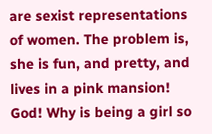are sexist representations of women. The problem is, she is fun, and pretty, and lives in a pink mansion! God! Why is being a girl so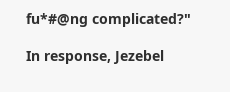fu*#@ng complicated?"

In response, Jezebel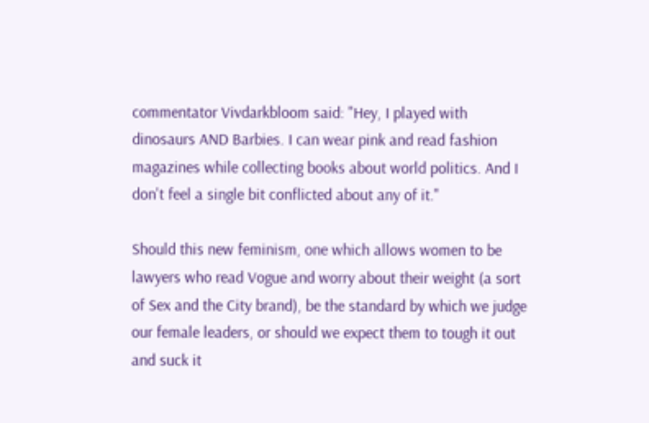commentator Vivdarkbloom said: "Hey, I played with dinosaurs AND Barbies. I can wear pink and read fashion magazines while collecting books about world politics. And I don't feel a single bit conflicted about any of it."

Should this new feminism, one which allows women to be lawyers who read Vogue and worry about their weight (a sort of Sex and the City brand), be the standard by which we judge our female leaders, or should we expect them to tough it out and suck it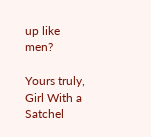up like men?

Yours truly,
Girl With a Satchel